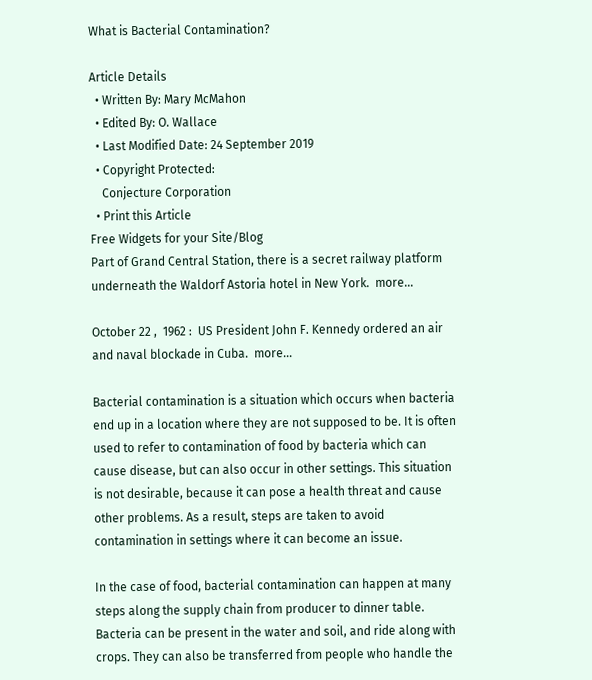What is Bacterial Contamination?

Article Details
  • Written By: Mary McMahon
  • Edited By: O. Wallace
  • Last Modified Date: 24 September 2019
  • Copyright Protected:
    Conjecture Corporation
  • Print this Article
Free Widgets for your Site/Blog
Part of Grand Central Station, there is a secret railway platform underneath the Waldorf Astoria hotel in New York.  more...

October 22 ,  1962 :  US President John F. Kennedy ordered an air and naval blockade in Cuba.  more...

Bacterial contamination is a situation which occurs when bacteria end up in a location where they are not supposed to be. It is often used to refer to contamination of food by bacteria which can cause disease, but can also occur in other settings. This situation is not desirable, because it can pose a health threat and cause other problems. As a result, steps are taken to avoid contamination in settings where it can become an issue.

In the case of food, bacterial contamination can happen at many steps along the supply chain from producer to dinner table. Bacteria can be present in the water and soil, and ride along with crops. They can also be transferred from people who handle the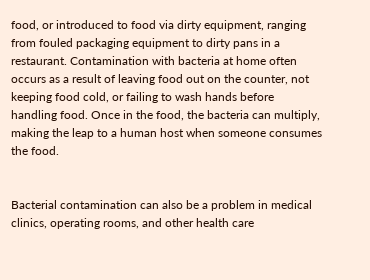food, or introduced to food via dirty equipment, ranging from fouled packaging equipment to dirty pans in a restaurant. Contamination with bacteria at home often occurs as a result of leaving food out on the counter, not keeping food cold, or failing to wash hands before handling food. Once in the food, the bacteria can multiply, making the leap to a human host when someone consumes the food.


Bacterial contamination can also be a problem in medical clinics, operating rooms, and other health care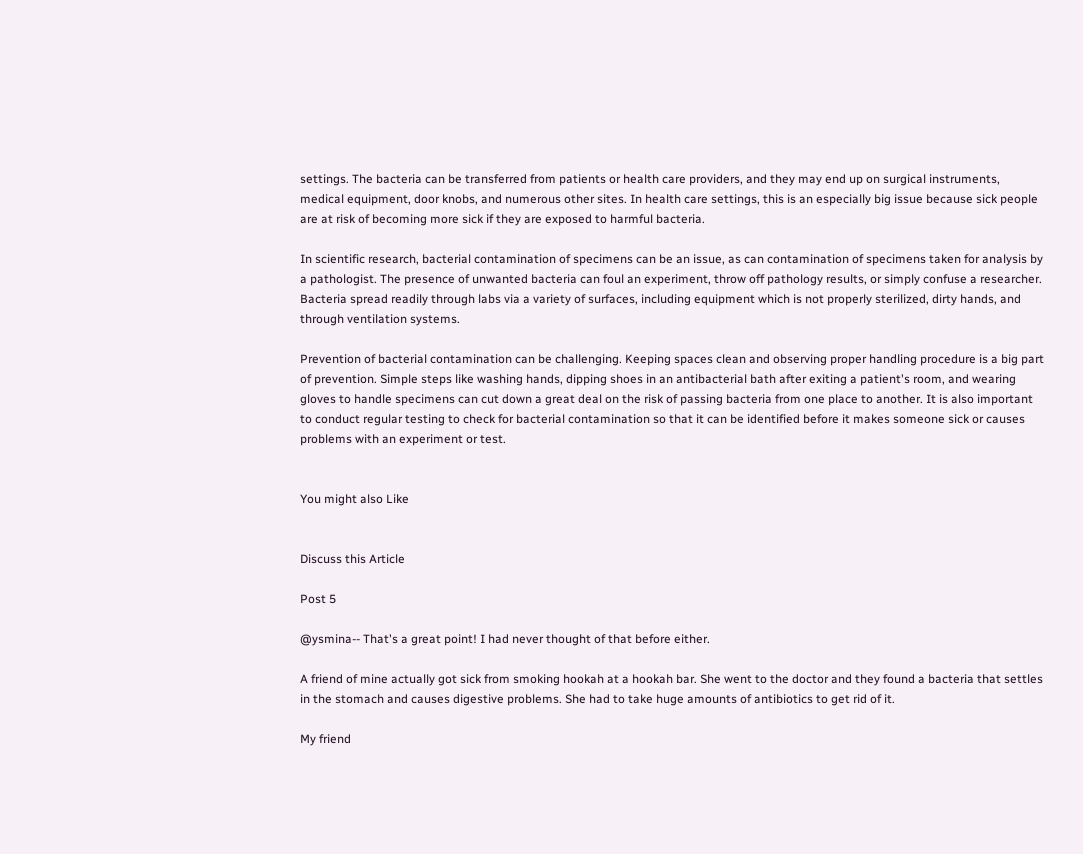settings. The bacteria can be transferred from patients or health care providers, and they may end up on surgical instruments, medical equipment, door knobs, and numerous other sites. In health care settings, this is an especially big issue because sick people are at risk of becoming more sick if they are exposed to harmful bacteria.

In scientific research, bacterial contamination of specimens can be an issue, as can contamination of specimens taken for analysis by a pathologist. The presence of unwanted bacteria can foul an experiment, throw off pathology results, or simply confuse a researcher. Bacteria spread readily through labs via a variety of surfaces, including equipment which is not properly sterilized, dirty hands, and through ventilation systems.

Prevention of bacterial contamination can be challenging. Keeping spaces clean and observing proper handling procedure is a big part of prevention. Simple steps like washing hands, dipping shoes in an antibacterial bath after exiting a patient's room, and wearing gloves to handle specimens can cut down a great deal on the risk of passing bacteria from one place to another. It is also important to conduct regular testing to check for bacterial contamination so that it can be identified before it makes someone sick or causes problems with an experiment or test.


You might also Like


Discuss this Article

Post 5

@ysmina-- That's a great point! I had never thought of that before either.

A friend of mine actually got sick from smoking hookah at a hookah bar. She went to the doctor and they found a bacteria that settles in the stomach and causes digestive problems. She had to take huge amounts of antibiotics to get rid of it.

My friend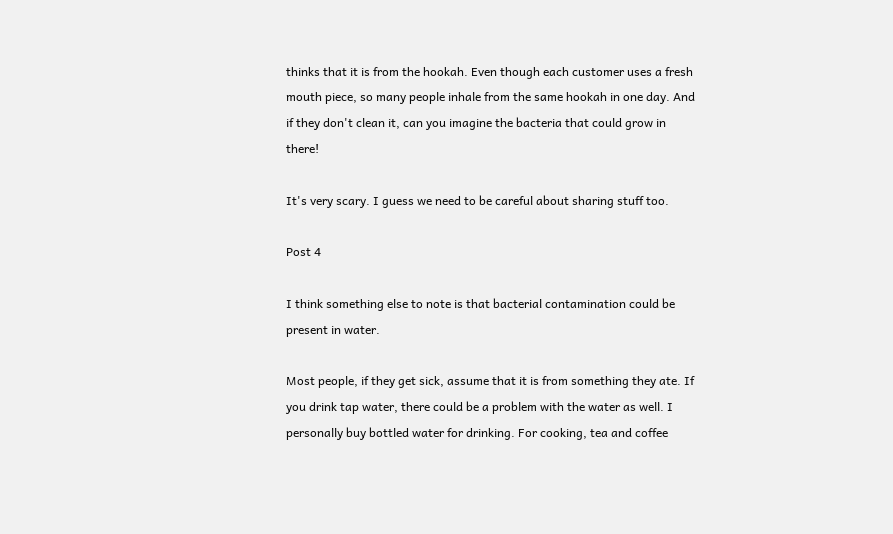thinks that it is from the hookah. Even though each customer uses a fresh mouth piece, so many people inhale from the same hookah in one day. And if they don't clean it, can you imagine the bacteria that could grow in there!

It's very scary. I guess we need to be careful about sharing stuff too.

Post 4

I think something else to note is that bacterial contamination could be present in water.

Most people, if they get sick, assume that it is from something they ate. If you drink tap water, there could be a problem with the water as well. I personally buy bottled water for drinking. For cooking, tea and coffee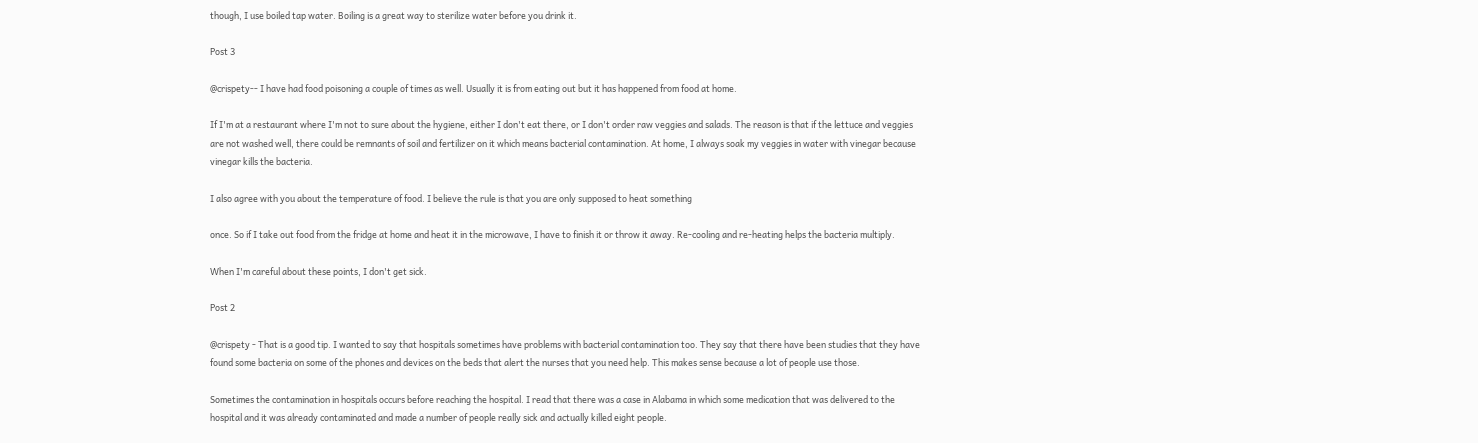though, I use boiled tap water. Boiling is a great way to sterilize water before you drink it.

Post 3

@crispety-- I have had food poisoning a couple of times as well. Usually it is from eating out but it has happened from food at home.

If I'm at a restaurant where I'm not to sure about the hygiene, either I don't eat there, or I don't order raw veggies and salads. The reason is that if the lettuce and veggies are not washed well, there could be remnants of soil and fertilizer on it which means bacterial contamination. At home, I always soak my veggies in water with vinegar because vinegar kills the bacteria.

I also agree with you about the temperature of food. I believe the rule is that you are only supposed to heat something

once. So if I take out food from the fridge at home and heat it in the microwave, I have to finish it or throw it away. Re-cooling and re-heating helps the bacteria multiply.

When I'm careful about these points, I don't get sick.

Post 2

@crispety - That is a good tip. I wanted to say that hospitals sometimes have problems with bacterial contamination too. They say that there have been studies that they have found some bacteria on some of the phones and devices on the beds that alert the nurses that you need help. This makes sense because a lot of people use those.

Sometimes the contamination in hospitals occurs before reaching the hospital. I read that there was a case in Alabama in which some medication that was delivered to the hospital and it was already contaminated and made a number of people really sick and actually killed eight people.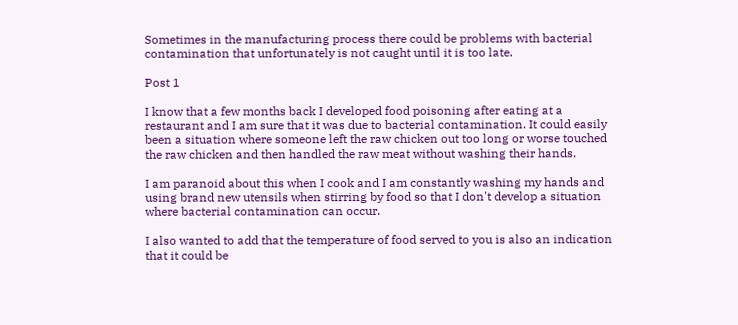Sometimes in the manufacturing process there could be problems with bacterial contamination that unfortunately is not caught until it is too late.

Post 1

I know that a few months back I developed food poisoning after eating at a restaurant and I am sure that it was due to bacterial contamination. It could easily been a situation where someone left the raw chicken out too long or worse touched the raw chicken and then handled the raw meat without washing their hands.

I am paranoid about this when I cook and I am constantly washing my hands and using brand new utensils when stirring by food so that I don't develop a situation where bacterial contamination can occur.

I also wanted to add that the temperature of food served to you is also an indication that it could be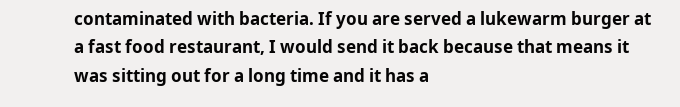contaminated with bacteria. If you are served a lukewarm burger at a fast food restaurant, I would send it back because that means it was sitting out for a long time and it has a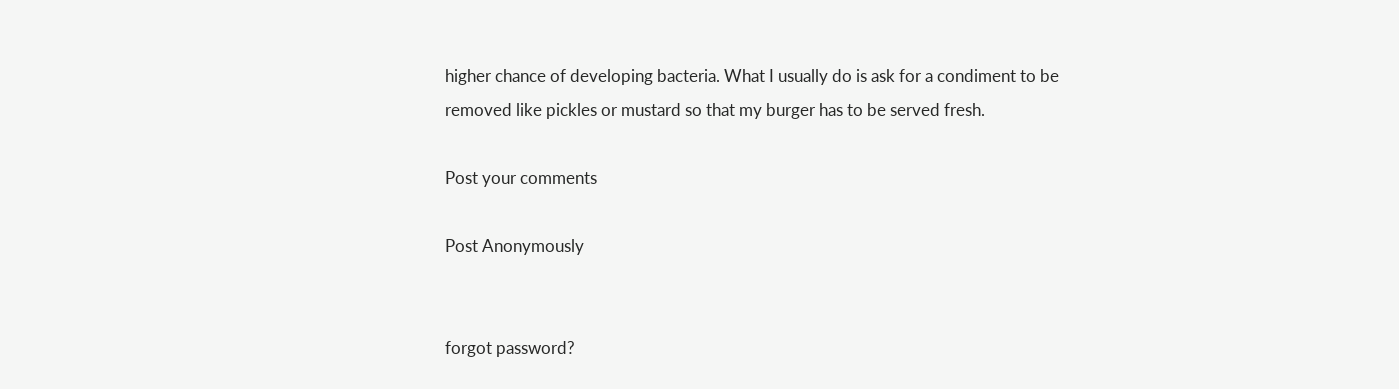higher chance of developing bacteria. What I usually do is ask for a condiment to be removed like pickles or mustard so that my burger has to be served fresh.

Post your comments

Post Anonymously


forgot password?